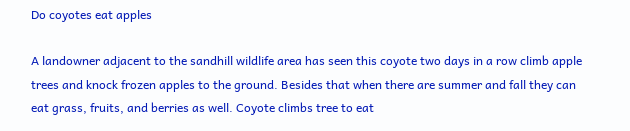Do coyotes eat apples

A landowner adjacent to the sandhill wildlife area has seen this coyote two days in a row climb apple trees and knock frozen apples to the ground. Besides that when there are summer and fall they can eat grass, fruits, and berries as well. Coyote climbs tree to eat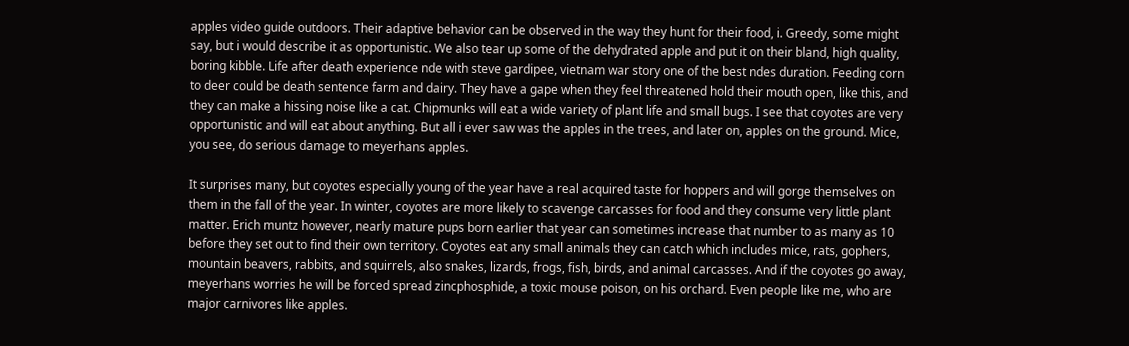apples video guide outdoors. Their adaptive behavior can be observed in the way they hunt for their food, i. Greedy, some might say, but i would describe it as opportunistic. We also tear up some of the dehydrated apple and put it on their bland, high quality, boring kibble. Life after death experience nde with steve gardipee, vietnam war story one of the best ndes duration. Feeding corn to deer could be death sentence farm and dairy. They have a gape when they feel threatened hold their mouth open, like this, and they can make a hissing noise like a cat. Chipmunks will eat a wide variety of plant life and small bugs. I see that coyotes are very opportunistic and will eat about anything. But all i ever saw was the apples in the trees, and later on, apples on the ground. Mice, you see, do serious damage to meyerhans apples.

It surprises many, but coyotes especially young of the year have a real acquired taste for hoppers and will gorge themselves on them in the fall of the year. In winter, coyotes are more likely to scavenge carcasses for food and they consume very little plant matter. Erich muntz however, nearly mature pups born earlier that year can sometimes increase that number to as many as 10 before they set out to find their own territory. Coyotes eat any small animals they can catch which includes mice, rats, gophers, mountain beavers, rabbits, and squirrels, also snakes, lizards, frogs, fish, birds, and animal carcasses. And if the coyotes go away, meyerhans worries he will be forced spread zincphosphide, a toxic mouse poison, on his orchard. Even people like me, who are major carnivores like apples.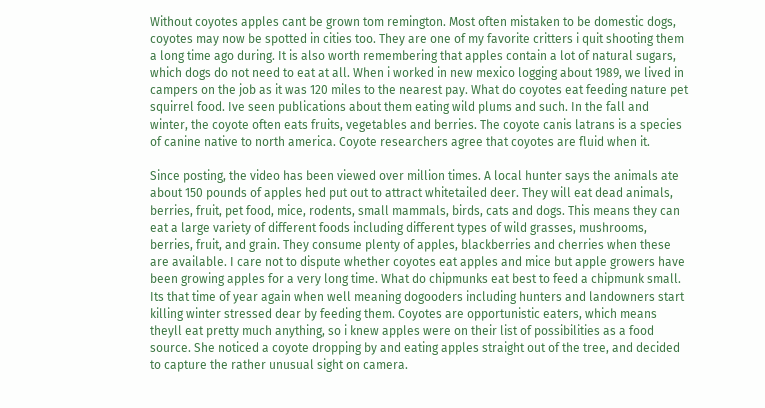Without coyotes apples cant be grown tom remington. Most often mistaken to be domestic dogs, coyotes may now be spotted in cities too. They are one of my favorite critters i quit shooting them a long time ago during. It is also worth remembering that apples contain a lot of natural sugars, which dogs do not need to eat at all. When i worked in new mexico logging about 1989, we lived in campers on the job as it was 120 miles to the nearest pay. What do coyotes eat feeding nature pet squirrel food. Ive seen publications about them eating wild plums and such. In the fall and winter, the coyote often eats fruits, vegetables and berries. The coyote canis latrans is a species of canine native to north america. Coyote researchers agree that coyotes are fluid when it.

Since posting, the video has been viewed over million times. A local hunter says the animals ate about 150 pounds of apples hed put out to attract whitetailed deer. They will eat dead animals, berries, fruit, pet food, mice, rodents, small mammals, birds, cats and dogs. This means they can eat a large variety of different foods including different types of wild grasses, mushrooms, berries, fruit, and grain. They consume plenty of apples, blackberries and cherries when these are available. I care not to dispute whether coyotes eat apples and mice but apple growers have been growing apples for a very long time. What do chipmunks eat best to feed a chipmunk small. Its that time of year again when well meaning dogooders including hunters and landowners start killing winter stressed dear by feeding them. Coyotes are opportunistic eaters, which means theyll eat pretty much anything, so i knew apples were on their list of possibilities as a food source. She noticed a coyote dropping by and eating apples straight out of the tree, and decided to capture the rather unusual sight on camera.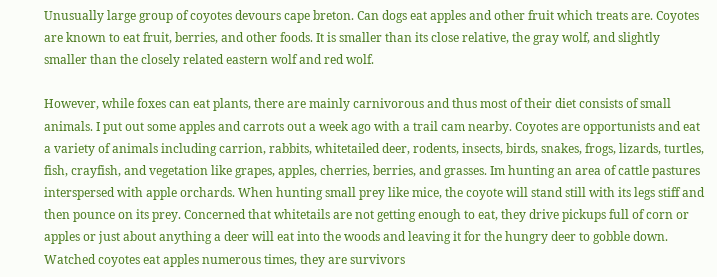Unusually large group of coyotes devours cape breton. Can dogs eat apples and other fruit which treats are. Coyotes are known to eat fruit, berries, and other foods. It is smaller than its close relative, the gray wolf, and slightly smaller than the closely related eastern wolf and red wolf.

However, while foxes can eat plants, there are mainly carnivorous and thus most of their diet consists of small animals. I put out some apples and carrots out a week ago with a trail cam nearby. Coyotes are opportunists and eat a variety of animals including carrion, rabbits, whitetailed deer, rodents, insects, birds, snakes, frogs, lizards, turtles, fish, crayfish, and vegetation like grapes, apples, cherries, berries, and grasses. Im hunting an area of cattle pastures interspersed with apple orchards. When hunting small prey like mice, the coyote will stand still with its legs stiff and then pounce on its prey. Concerned that whitetails are not getting enough to eat, they drive pickups full of corn or apples or just about anything a deer will eat into the woods and leaving it for the hungry deer to gobble down. Watched coyotes eat apples numerous times, they are survivors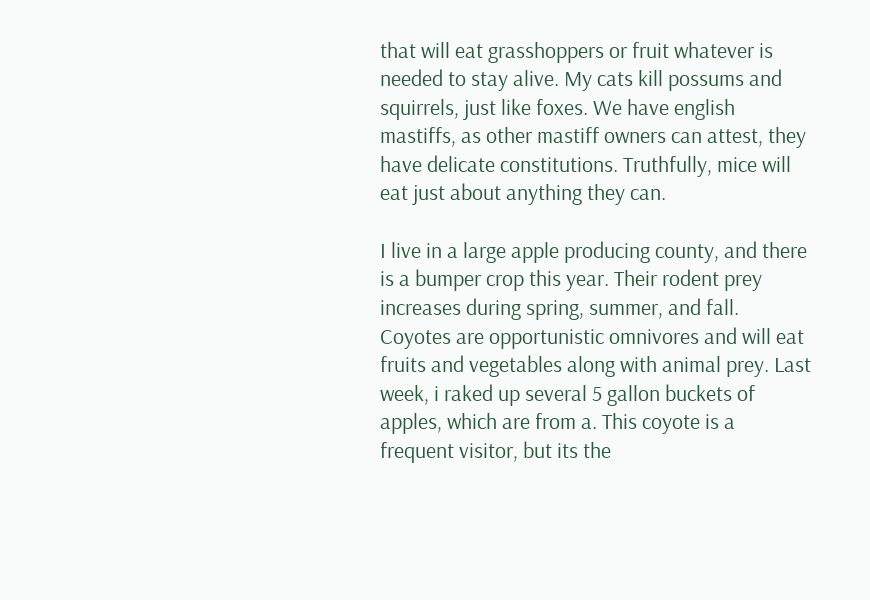that will eat grasshoppers or fruit whatever is needed to stay alive. My cats kill possums and squirrels, just like foxes. We have english mastiffs, as other mastiff owners can attest, they have delicate constitutions. Truthfully, mice will eat just about anything they can.

I live in a large apple producing county, and there is a bumper crop this year. Their rodent prey increases during spring, summer, and fall. Coyotes are opportunistic omnivores and will eat fruits and vegetables along with animal prey. Last week, i raked up several 5 gallon buckets of apples, which are from a. This coyote is a frequent visitor, but its the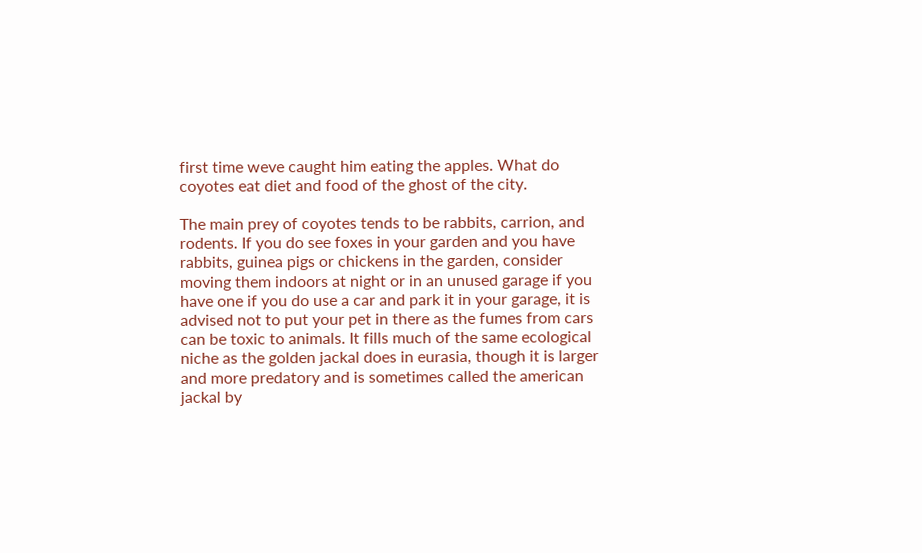first time weve caught him eating the apples. What do coyotes eat diet and food of the ghost of the city.

The main prey of coyotes tends to be rabbits, carrion, and rodents. If you do see foxes in your garden and you have rabbits, guinea pigs or chickens in the garden, consider moving them indoors at night or in an unused garage if you have one if you do use a car and park it in your garage, it is advised not to put your pet in there as the fumes from cars can be toxic to animals. It fills much of the same ecological niche as the golden jackal does in eurasia, though it is larger and more predatory and is sometimes called the american jackal by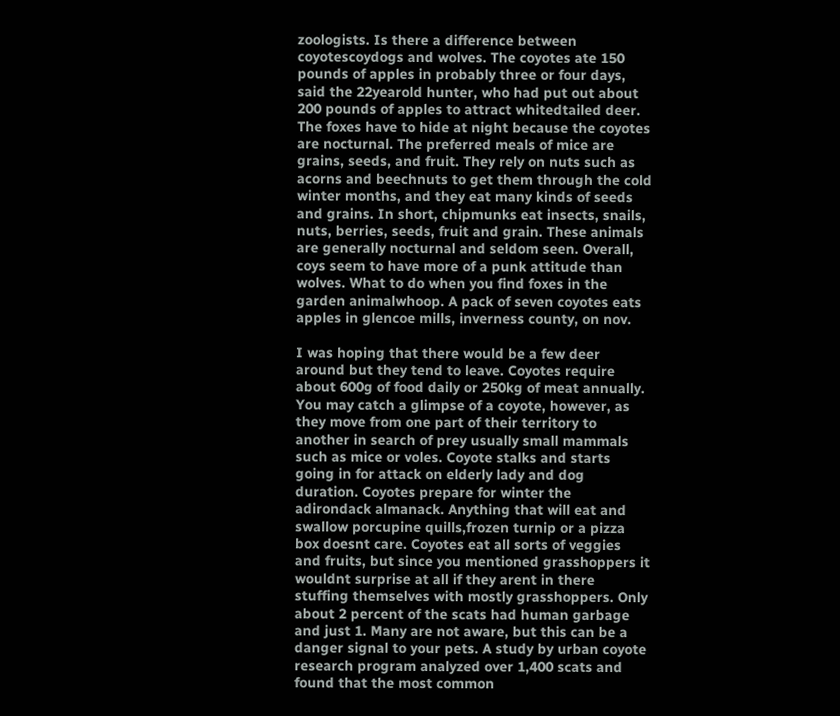zoologists. Is there a difference between coyotescoydogs and wolves. The coyotes ate 150 pounds of apples in probably three or four days, said the 22yearold hunter, who had put out about 200 pounds of apples to attract whitedtailed deer. The foxes have to hide at night because the coyotes are nocturnal. The preferred meals of mice are grains, seeds, and fruit. They rely on nuts such as acorns and beechnuts to get them through the cold winter months, and they eat many kinds of seeds and grains. In short, chipmunks eat insects, snails, nuts, berries, seeds, fruit and grain. These animals are generally nocturnal and seldom seen. Overall, coys seem to have more of a punk attitude than wolves. What to do when you find foxes in the garden animalwhoop. A pack of seven coyotes eats apples in glencoe mills, inverness county, on nov.

I was hoping that there would be a few deer around but they tend to leave. Coyotes require about 600g of food daily or 250kg of meat annually. You may catch a glimpse of a coyote, however, as they move from one part of their territory to another in search of prey usually small mammals such as mice or voles. Coyote stalks and starts going in for attack on elderly lady and dog duration. Coyotes prepare for winter the adirondack almanack. Anything that will eat and swallow porcupine quills,frozen turnip or a pizza box doesnt care. Coyotes eat all sorts of veggies and fruits, but since you mentioned grasshoppers it wouldnt surprise at all if they arent in there stuffing themselves with mostly grasshoppers. Only about 2 percent of the scats had human garbage and just 1. Many are not aware, but this can be a danger signal to your pets. A study by urban coyote research program analyzed over 1,400 scats and found that the most common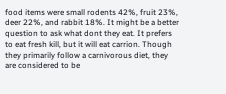food items were small rodents 42%, fruit 23%, deer 22%, and rabbit 18%. It might be a better question to ask what dont they eat. It prefers to eat fresh kill, but it will eat carrion. Though they primarily follow a carnivorous diet, they are considered to be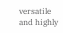versatile and highly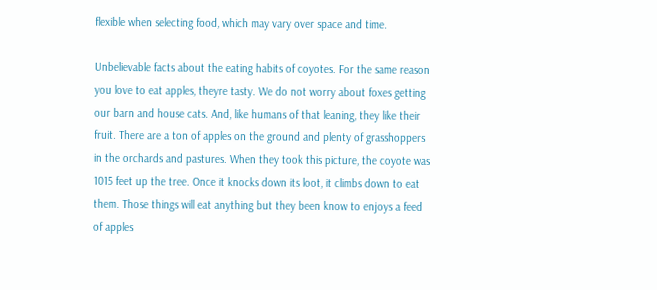flexible when selecting food, which may vary over space and time.

Unbelievable facts about the eating habits of coyotes. For the same reason you love to eat apples, theyre tasty. We do not worry about foxes getting our barn and house cats. And, like humans of that leaning, they like their fruit. There are a ton of apples on the ground and plenty of grasshoppers in the orchards and pastures. When they took this picture, the coyote was 1015 feet up the tree. Once it knocks down its loot, it climbs down to eat them. Those things will eat anything but they been know to enjoys a feed of apples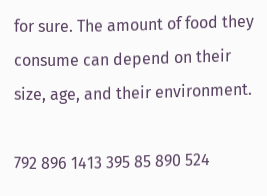for sure. The amount of food they consume can depend on their size, age, and their environment.

792 896 1413 395 85 890 524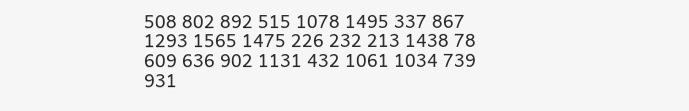508 802 892 515 1078 1495 337 867 1293 1565 1475 226 232 213 1438 78 609 636 902 1131 432 1061 1034 739 931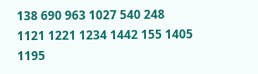138 690 963 1027 540 248 1121 1221 1234 1442 155 1405 1195